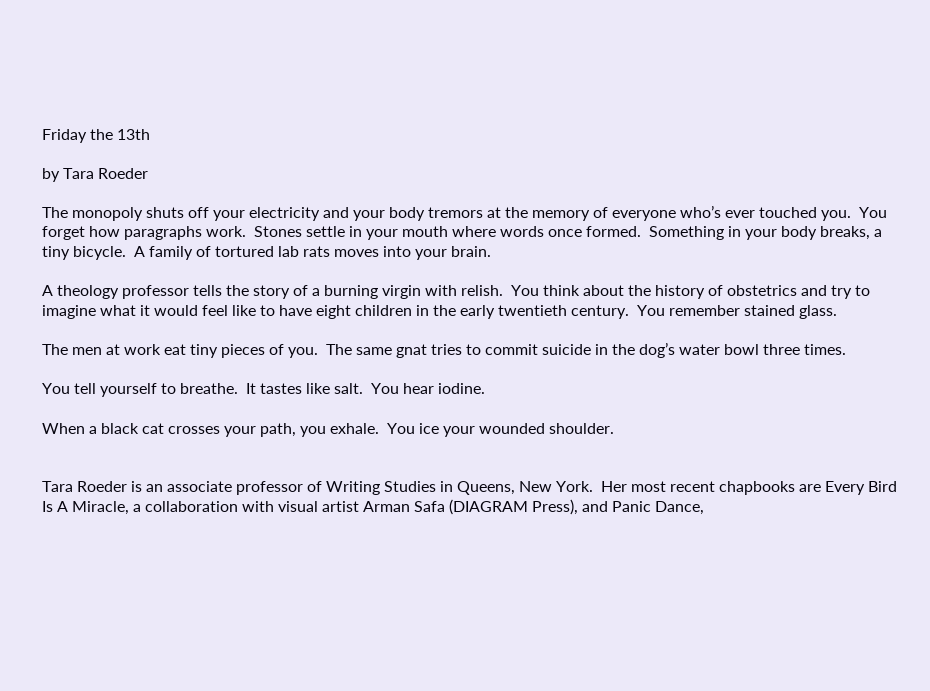Friday the 13th

by Tara Roeder

The monopoly shuts off your electricity and your body tremors at the memory of everyone who’s ever touched you.  You forget how paragraphs work.  Stones settle in your mouth where words once formed.  Something in your body breaks, a tiny bicycle.  A family of tortured lab rats moves into your brain.

A theology professor tells the story of a burning virgin with relish.  You think about the history of obstetrics and try to imagine what it would feel like to have eight children in the early twentieth century.  You remember stained glass.

The men at work eat tiny pieces of you.  The same gnat tries to commit suicide in the dog’s water bowl three times.

You tell yourself to breathe.  It tastes like salt.  You hear iodine.

When a black cat crosses your path, you exhale.  You ice your wounded shoulder.


Tara Roeder is an associate professor of Writing Studies in Queens, New York.  Her most recent chapbooks are Every Bird Is A Miracle, a collaboration with visual artist Arman Safa (DIAGRAM Press), and Panic Dance,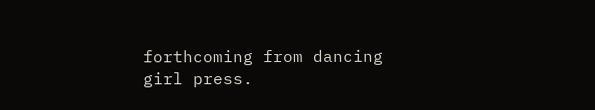forthcoming from dancing girl press.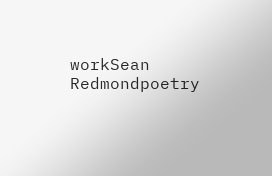workSean Redmondpoetry